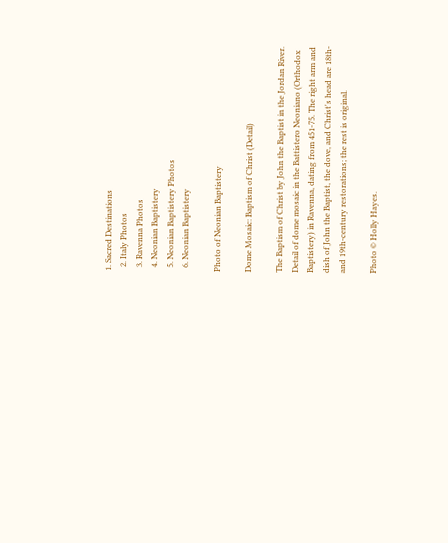1. Sacred Destinations
  2. Italy Photos
  3. Ravenna Photos
  4. Neonian Baptistery
  5. Neonian Baptistery Photos
  6. Neonian Baptistery

Photo of Neonian Baptistery

Dome Mosaic: Baptism of Christ (Detail)

The Baptism of Christ by John the Baptist in the Jordan River. Detail of dome mosaic in the Battistero Neoniano (Orthodox Baptistery) in Ravenna, dating from 451-75. The right arm and dish of John the Baptist, the dove, and Christ's head are 18th- and 19th-century restorations; the rest is original.

Photo © Holly Hayes.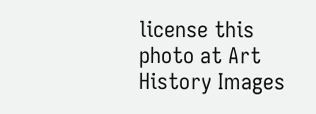license this photo at Art History Images